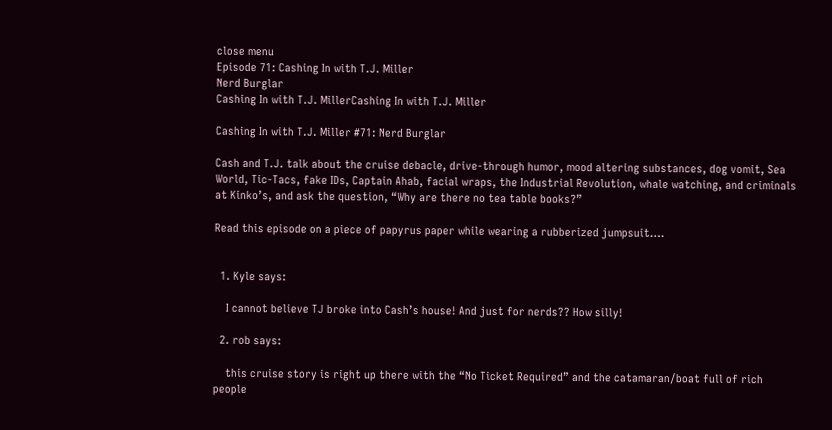close menu
Episode 71: Cashing In with T.J. Miller
Nerd Burglar
Cashing In with T.J. MillerCashing In with T.J. Miller

Cashing In with T.J. Miller #71: Nerd Burglar

Cash and T.J. talk about the cruise debacle, drive-through humor, mood altering substances, dog vomit, Sea World, Tic-Tacs, fake IDs, Captain Ahab, facial wraps, the Industrial Revolution, whale watching, and criminals at Kinko’s, and ask the question, “Why are there no tea table books?”

Read this episode on a piece of papyrus paper while wearing a rubberized jumpsuit….


  1. Kyle says:

    I cannot believe TJ broke into Cash’s house! And just for nerds?? How silly!

  2. rob says:

    this cruise story is right up there with the “No Ticket Required” and the catamaran/boat full of rich people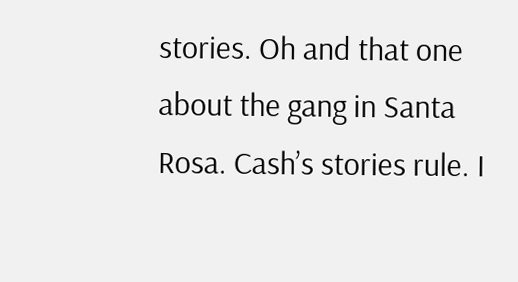stories. Oh and that one about the gang in Santa Rosa. Cash’s stories rule. I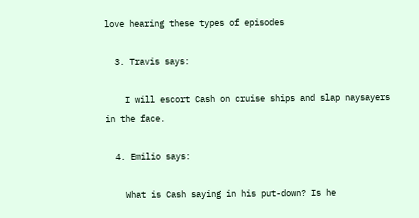love hearing these types of episodes

  3. Travis says:

    I will escort Cash on cruise ships and slap naysayers in the face.

  4. Emilio says:

    What is Cash saying in his put-down? Is he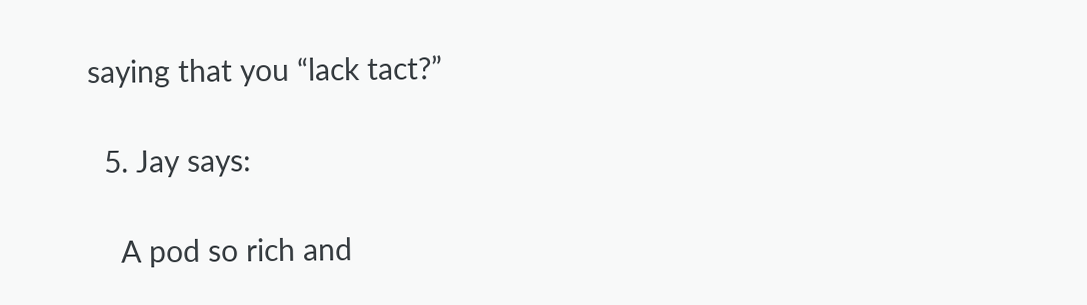saying that you “lack tact?”

  5. Jay says:

    A pod so rich and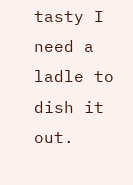tasty I need a ladle to dish it out.